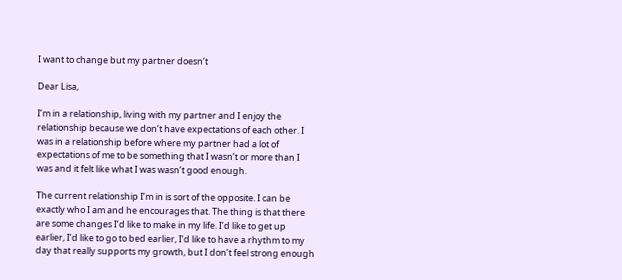I want to change but my partner doesn’t

Dear Lisa,

I’m in a relationship, living with my partner and I enjoy the relationship because we don’t have expectations of each other. I was in a relationship before where my partner had a lot of expectations of me to be something that I wasn’t or more than I was and it felt like what I was wasn’t good enough.

The current relationship I’m in is sort of the opposite. I can be exactly who I am and he encourages that. The thing is that there are some changes I’d like to make in my life. I’d like to get up earlier, I’d like to go to bed earlier, I’d like to have a rhythm to my day that really supports my growth, but I don’t feel strong enough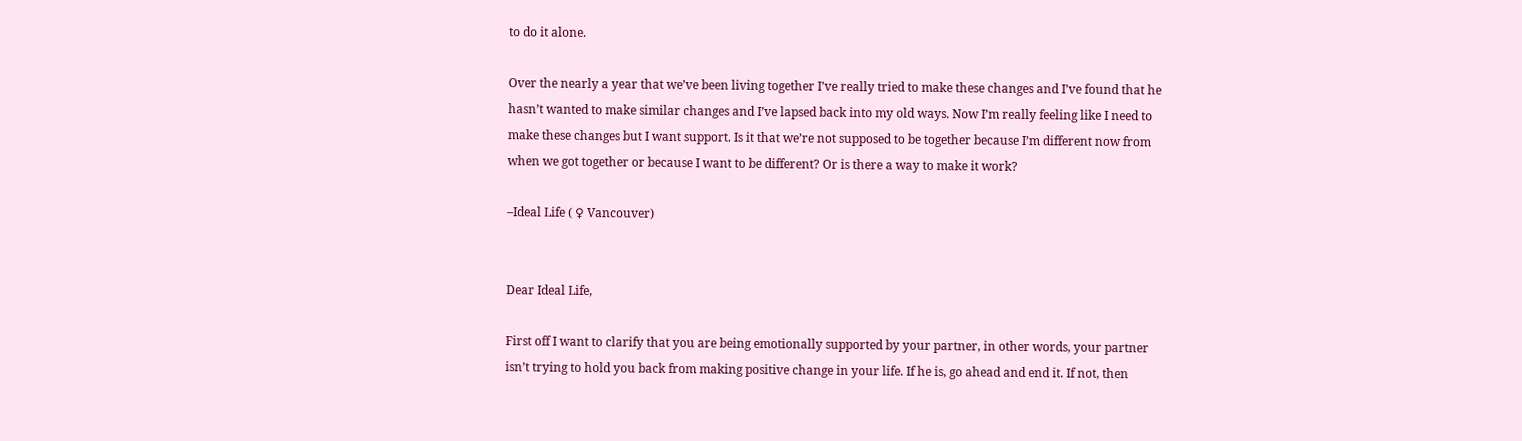to do it alone.

Over the nearly a year that we’ve been living together I’ve really tried to make these changes and I’ve found that he hasn’t wanted to make similar changes and I’ve lapsed back into my old ways. Now I’m really feeling like I need to make these changes but I want support. Is it that we’re not supposed to be together because I’m different now from when we got together or because I want to be different? Or is there a way to make it work?

–Ideal Life ( ♀ Vancouver)


Dear Ideal Life,

First off I want to clarify that you are being emotionally supported by your partner, in other words, your partner isn’t trying to hold you back from making positive change in your life. If he is, go ahead and end it. If not, then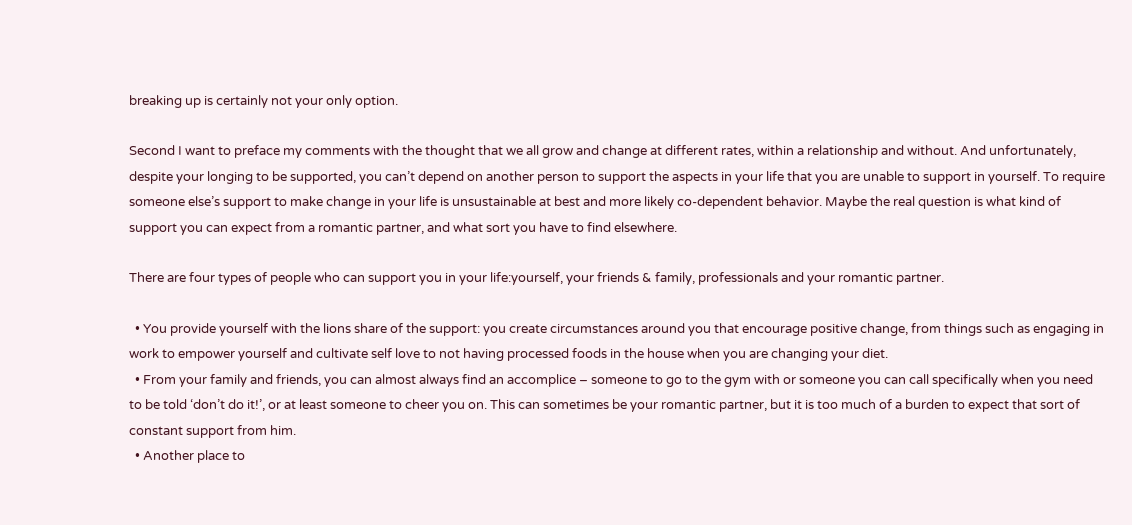breaking up is certainly not your only option.

Second I want to preface my comments with the thought that we all grow and change at different rates, within a relationship and without. And unfortunately, despite your longing to be supported, you can’t depend on another person to support the aspects in your life that you are unable to support in yourself. To require someone else’s support to make change in your life is unsustainable at best and more likely co-dependent behavior. Maybe the real question is what kind of support you can expect from a romantic partner, and what sort you have to find elsewhere.

There are four types of people who can support you in your life:yourself, your friends & family, professionals and your romantic partner.

  • You provide yourself with the lions share of the support: you create circumstances around you that encourage positive change, from things such as engaging in work to empower yourself and cultivate self love to not having processed foods in the house when you are changing your diet.
  • From your family and friends, you can almost always find an accomplice – someone to go to the gym with or someone you can call specifically when you need to be told ‘don’t do it!’, or at least someone to cheer you on. This can sometimes be your romantic partner, but it is too much of a burden to expect that sort of constant support from him.
  • Another place to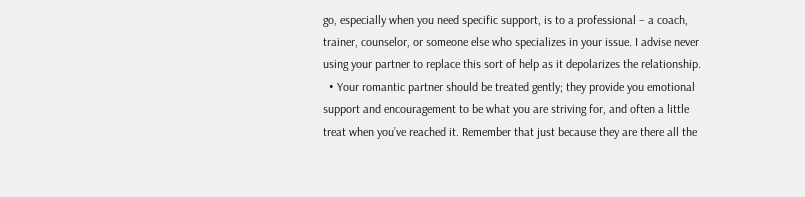go, especially when you need specific support, is to a professional – a coach, trainer, counselor, or someone else who specializes in your issue. I advise never using your partner to replace this sort of help as it depolarizes the relationship.
  • Your romantic partner should be treated gently; they provide you emotional support and encouragement to be what you are striving for, and often a little treat when you’ve reached it. Remember that just because they are there all the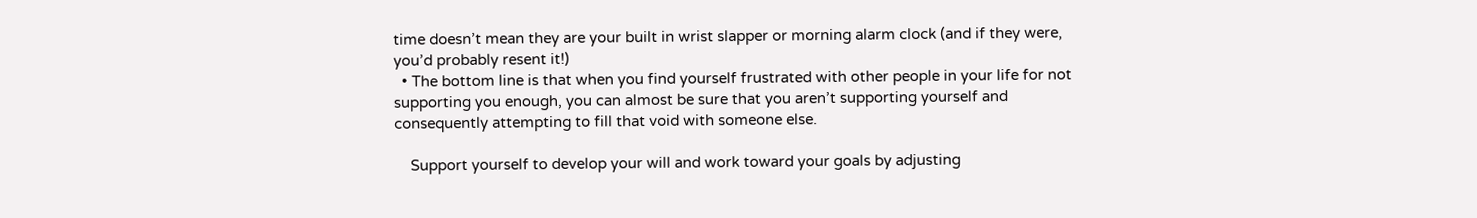time doesn’t mean they are your built in wrist slapper or morning alarm clock (and if they were, you’d probably resent it!)
  • The bottom line is that when you find yourself frustrated with other people in your life for not supporting you enough, you can almost be sure that you aren’t supporting yourself and consequently attempting to fill that void with someone else.

    Support yourself to develop your will and work toward your goals by adjusting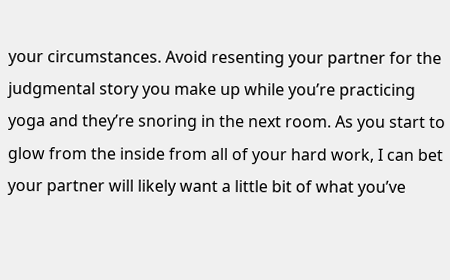your circumstances. Avoid resenting your partner for the judgmental story you make up while you’re practicing yoga and they’re snoring in the next room. As you start to glow from the inside from all of your hard work, I can bet your partner will likely want a little bit of what you’ve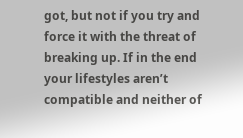got, but not if you try and force it with the threat of breaking up. If in the end your lifestyles aren’t compatible and neither of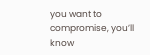you want to compromise, you’ll know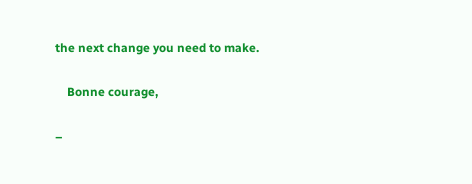the next change you need to make.

    Bonne courage,

–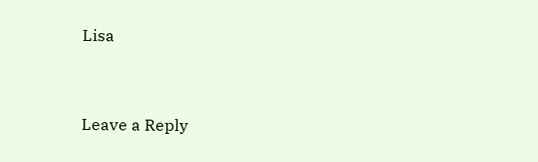Lisa



Leave a Reply